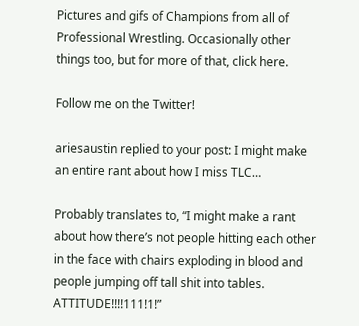Pictures and gifs of Champions from all of Professional Wrestling. Occasionally other things too, but for more of that, click here.

Follow me on the Twitter!

ariesaustin replied to your post: I might make an entire rant about how I miss TLC…

Probably translates to, “I might make a rant about how there’s not people hitting each other in the face with chairs exploding in blood and people jumping off tall shit into tables. ATTITUDE!!!!111!1!”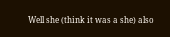Well she (think it was a she) also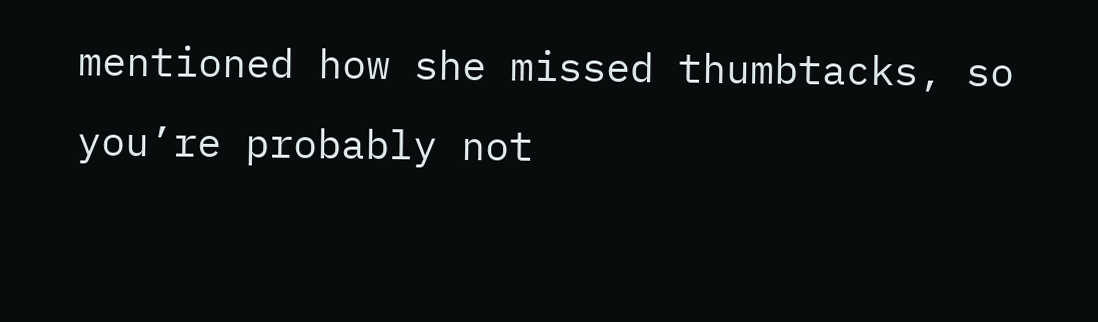mentioned how she missed thumbtacks, so you’re probably not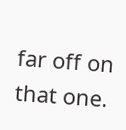far off on that one.